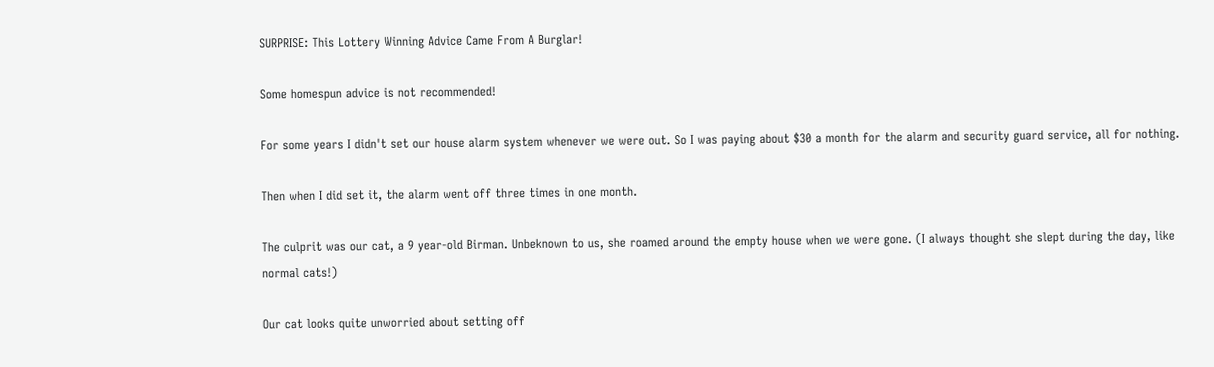SURPRISE: This Lottery Winning Advice Came From A Burglar!

Some homespun advice is not recommended!

For some years I didn't set our house alarm system whenever we were out. So I was paying about $30 a month for the alarm and security guard service, all for nothing.

Then when I did set it, the alarm went off three times in one month.

The culprit was our cat, a 9 year-old Birman. Unbeknown to us, she roamed around the empty house when we were gone. (I always thought she slept during the day, like normal cats!)

Our cat looks quite unworried about setting off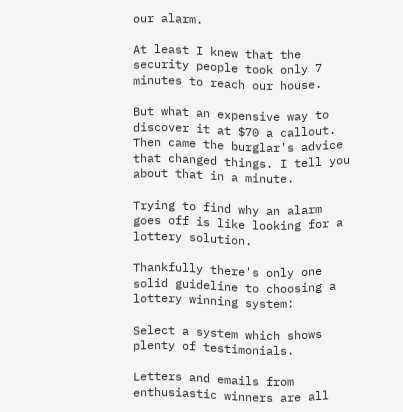our alarm.

At least I knew that the security people took only 7 minutes to reach our house.

But what an expensive way to discover it at $70 a callout. Then came the burglar's advice that changed things. I tell you about that in a minute.

Trying to find why an alarm goes off is like looking for a lottery solution.

Thankfully there's only one solid guideline to choosing a lottery winning system:

Select a system which shows plenty of testimonials.

Letters and emails from enthusiastic winners are all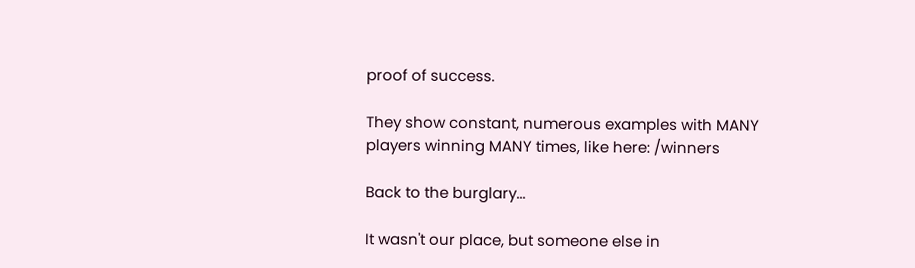proof of success.

They show constant, numerous examples with MANY players winning MANY times, like here: /winners

Back to the burglary...

It wasn't our place, but someone else in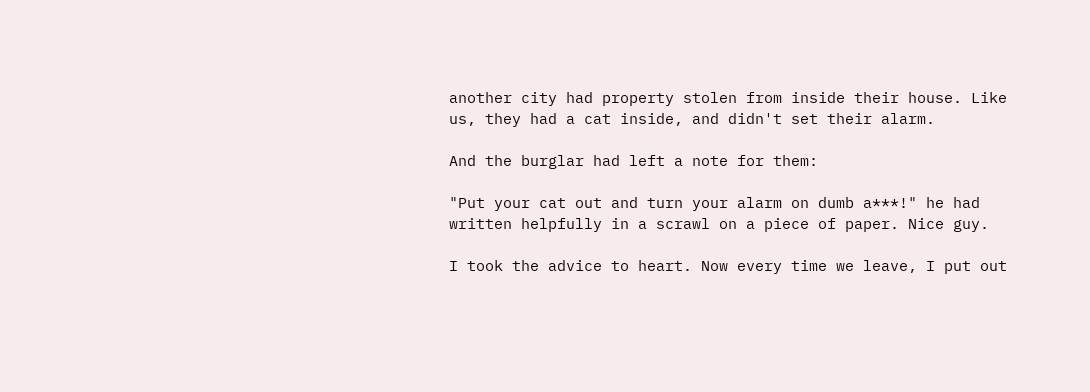another city had property stolen from inside their house. Like us, they had a cat inside, and didn't set their alarm.

And the burglar had left a note for them:

"Put your cat out and turn your alarm on dumb a***!" he had written helpfully in a scrawl on a piece of paper. Nice guy.

I took the advice to heart. Now every time we leave, I put out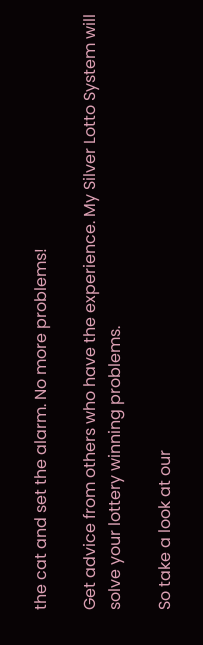the cat and set the alarm. No more problems!

Get advice from others who have the experience. My Silver Lotto System will solve your lottery winning problems.

So take a look at our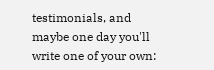testimonials, and maybe one day you'll write one of your own: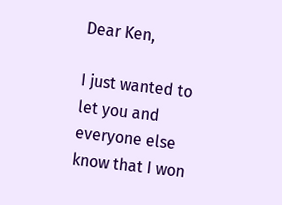Dear Ken,

I just wanted to let you and everyone else know that I won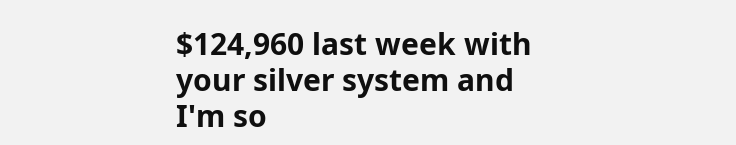$124,960 last week with your silver system and I'm so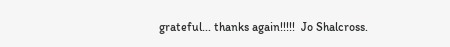grateful... thanks again!!!!!  Jo Shalcross.